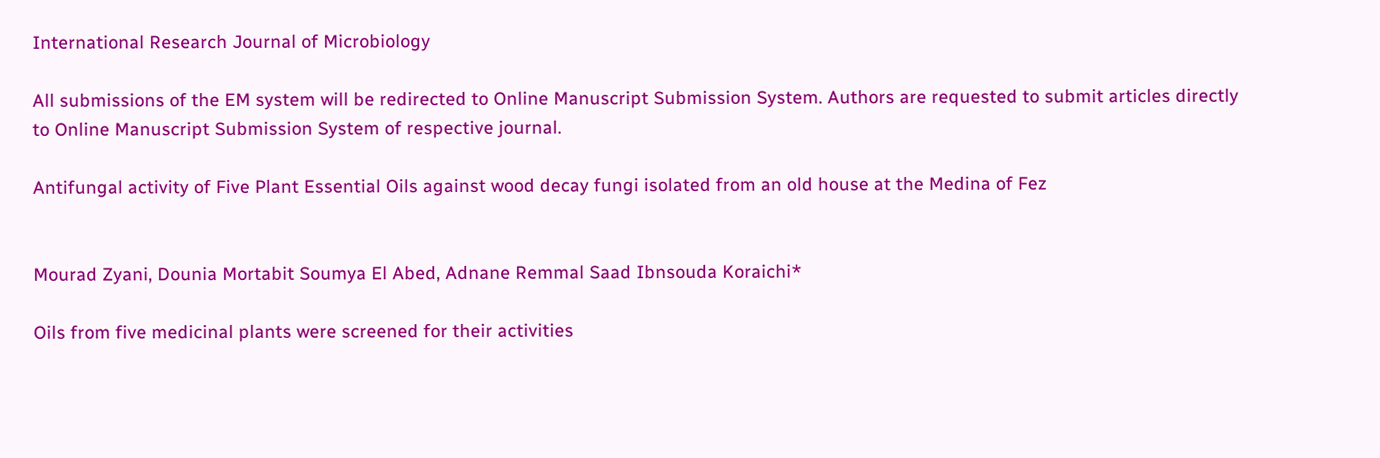International Research Journal of Microbiology

All submissions of the EM system will be redirected to Online Manuscript Submission System. Authors are requested to submit articles directly to Online Manuscript Submission System of respective journal.

Antifungal activity of Five Plant Essential Oils against wood decay fungi isolated from an old house at the Medina of Fez


Mourad Zyani, Dounia Mortabit Soumya El Abed, Adnane Remmal Saad Ibnsouda Koraichi*

Oils from five medicinal plants were screened for their activities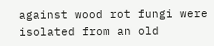against wood rot fungi were isolated from an old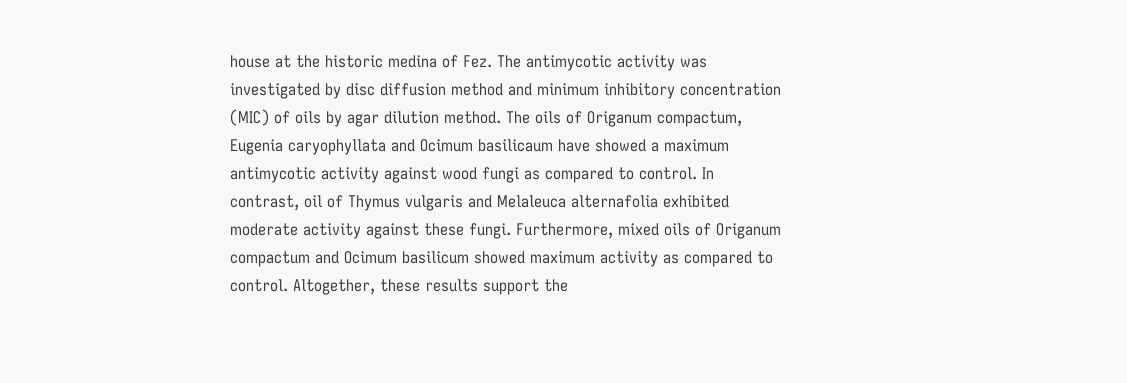house at the historic medina of Fez. The antimycotic activity was investigated by disc diffusion method and minimum inhibitory concentration (MIC) of oils by agar dilution method. The oils of Origanum compactum, Eugenia caryophyllata and Ocimum basilicaum have showed a maximum antimycotic activity against wood fungi as compared to control. In contrast, oil of Thymus vulgaris and Melaleuca alternafolia exhibited moderate activity against these fungi. Furthermore, mixed oils of Origanum compactum and Ocimum basilicum showed maximum activity as compared to control. Altogether, these results support the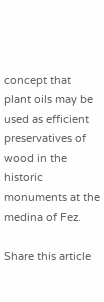concept that plant oils may be used as efficient preservatives of wood in the historic monuments at the medina of Fez.

Share this article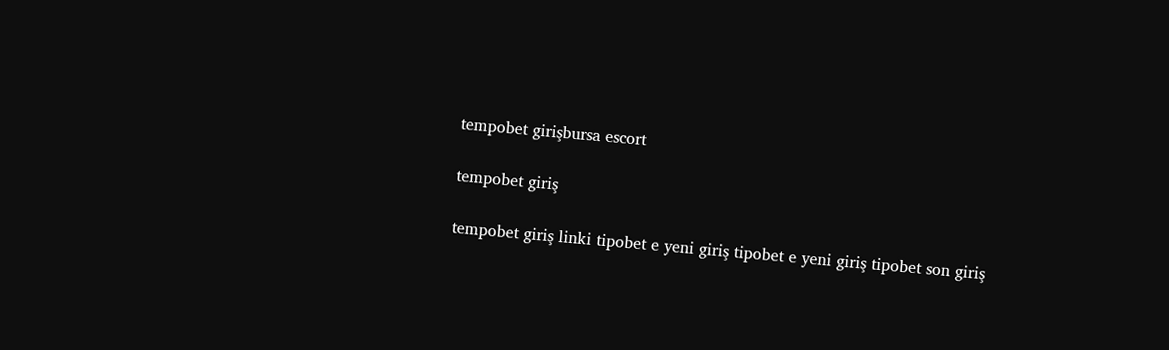tempobet girişbursa escort

tempobet giriş

tempobet giriş linki tipobet e yeni giriş tipobet e yeni giriş tipobet son giriş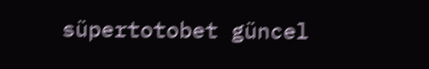süpertotobet güncel